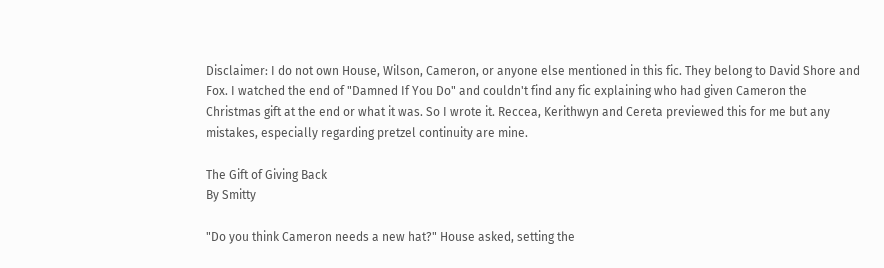Disclaimer: I do not own House, Wilson, Cameron, or anyone else mentioned in this fic. They belong to David Shore and Fox. I watched the end of "Damned If You Do" and couldn't find any fic explaining who had given Cameron the Christmas gift at the end or what it was. So I wrote it. Reccea, Kerithwyn and Cereta previewed this for me but any mistakes, especially regarding pretzel continuity are mine.

The Gift of Giving Back
By Smitty

"Do you think Cameron needs a new hat?" House asked, setting the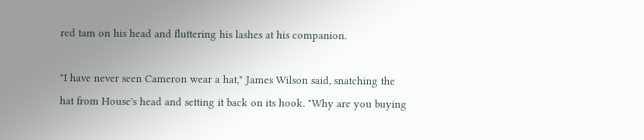red tam on his head and fluttering his lashes at his companion.

"I have never seen Cameron wear a hat," James Wilson said, snatching the hat from House's head and setting it back on its hook. "Why are you buying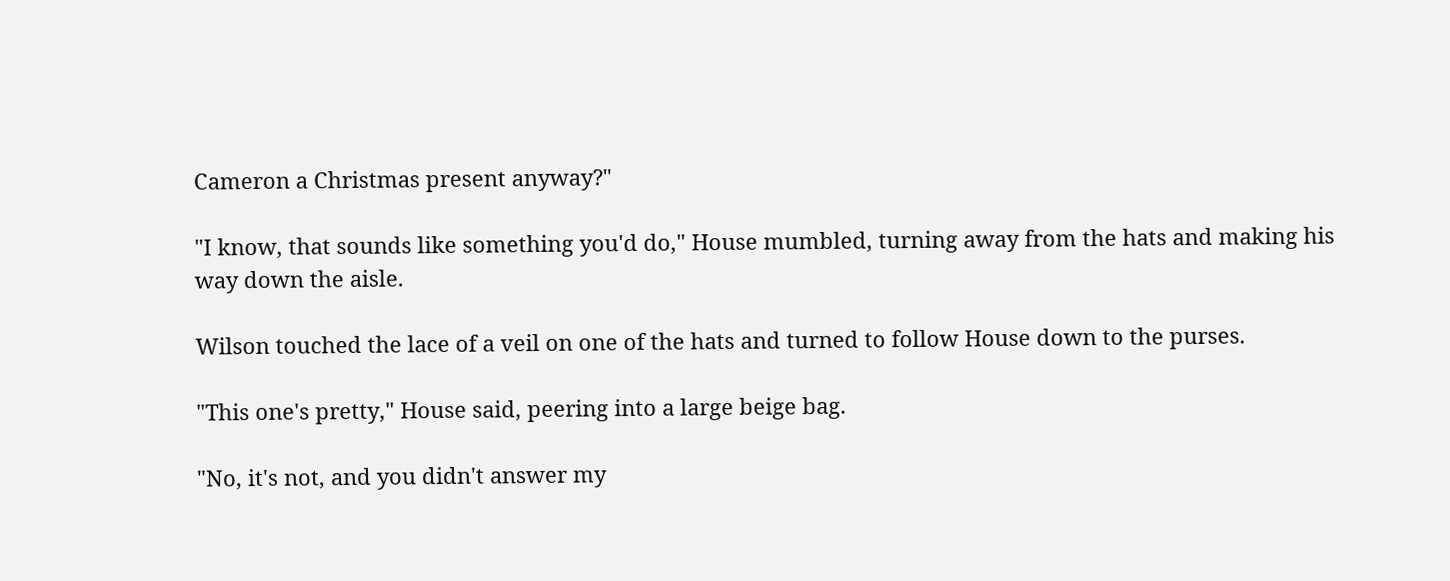Cameron a Christmas present anyway?"

"I know, that sounds like something you'd do," House mumbled, turning away from the hats and making his way down the aisle.

Wilson touched the lace of a veil on one of the hats and turned to follow House down to the purses.

"This one's pretty," House said, peering into a large beige bag.

"No, it's not, and you didn't answer my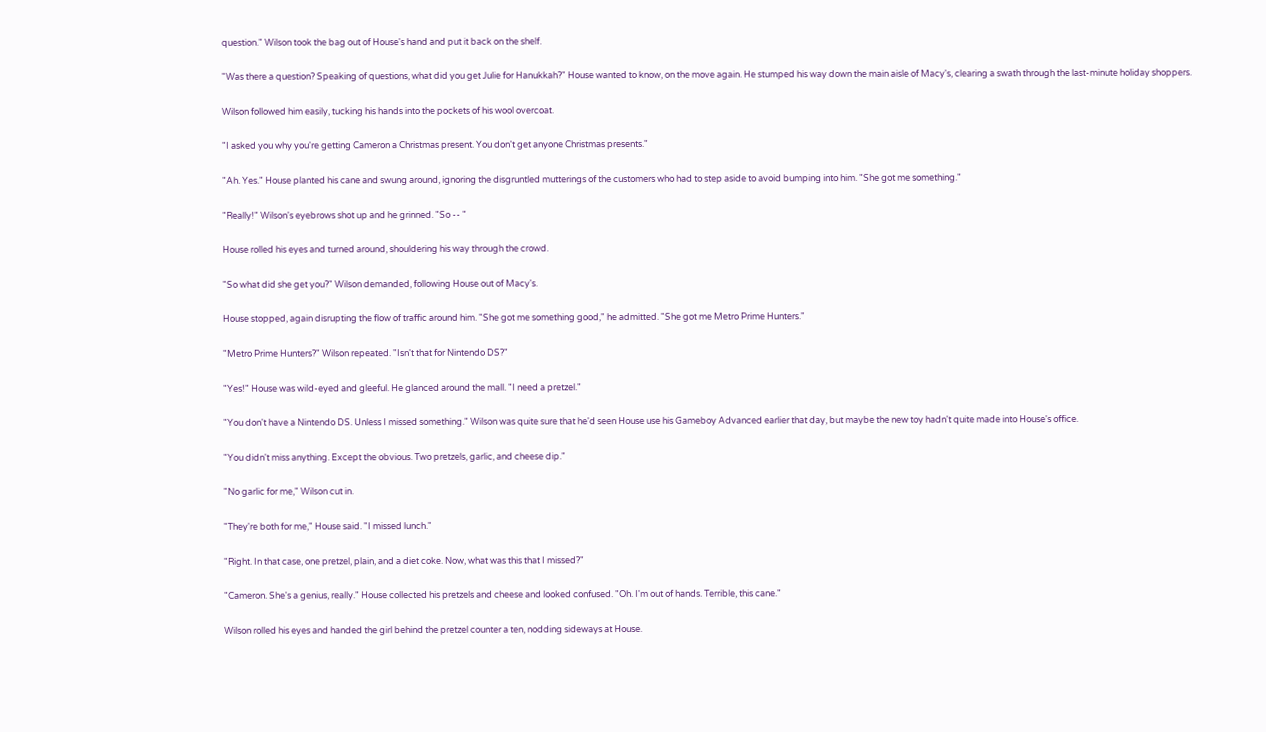question." Wilson took the bag out of House's hand and put it back on the shelf.

"Was there a question? Speaking of questions, what did you get Julie for Hanukkah?" House wanted to know, on the move again. He stumped his way down the main aisle of Macy's, clearing a swath through the last-minute holiday shoppers.

Wilson followed him easily, tucking his hands into the pockets of his wool overcoat.

"I asked you why you're getting Cameron a Christmas present. You don't get anyone Christmas presents."

"Ah. Yes." House planted his cane and swung around, ignoring the disgruntled mutterings of the customers who had to step aside to avoid bumping into him. "She got me something."

"Really!" Wilson's eyebrows shot up and he grinned. "So -- "

House rolled his eyes and turned around, shouldering his way through the crowd.

"So what did she get you?" Wilson demanded, following House out of Macy's.

House stopped, again disrupting the flow of traffic around him. "She got me something good," he admitted. "She got me Metro Prime Hunters."

"Metro Prime Hunters?" Wilson repeated. "Isn't that for Nintendo DS?"

"Yes!" House was wild-eyed and gleeful. He glanced around the mall. "I need a pretzel."

"You don't have a Nintendo DS. Unless I missed something." Wilson was quite sure that he'd seen House use his Gameboy Advanced earlier that day, but maybe the new toy hadn't quite made into House's office.

"You didn't miss anything. Except the obvious. Two pretzels, garlic, and cheese dip."

"No garlic for me," Wilson cut in.

"They're both for me," House said. "I missed lunch."

"Right. In that case, one pretzel, plain, and a diet coke. Now, what was this that I missed?"

"Cameron. She's a genius, really." House collected his pretzels and cheese and looked confused. "Oh. I'm out of hands. Terrible, this cane."

Wilson rolled his eyes and handed the girl behind the pretzel counter a ten, nodding sideways at House.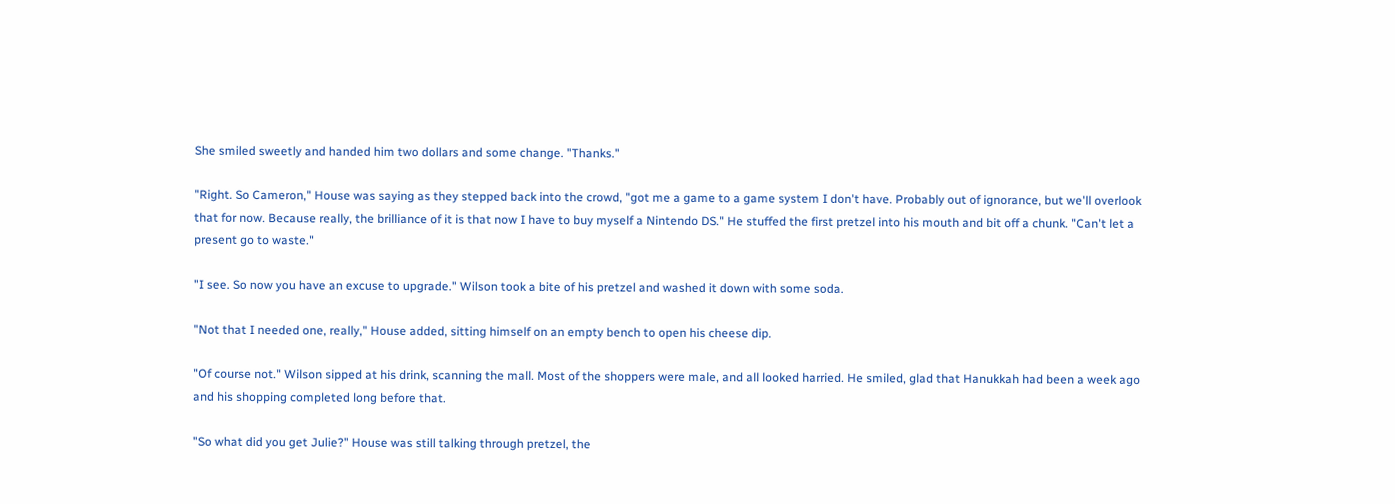She smiled sweetly and handed him two dollars and some change. "Thanks."

"Right. So Cameron," House was saying as they stepped back into the crowd, "got me a game to a game system I don't have. Probably out of ignorance, but we'll overlook that for now. Because really, the brilliance of it is that now I have to buy myself a Nintendo DS." He stuffed the first pretzel into his mouth and bit off a chunk. "Can't let a present go to waste."

"I see. So now you have an excuse to upgrade." Wilson took a bite of his pretzel and washed it down with some soda.

"Not that I needed one, really," House added, sitting himself on an empty bench to open his cheese dip.

"Of course not." Wilson sipped at his drink, scanning the mall. Most of the shoppers were male, and all looked harried. He smiled, glad that Hanukkah had been a week ago and his shopping completed long before that.

"So what did you get Julie?" House was still talking through pretzel, the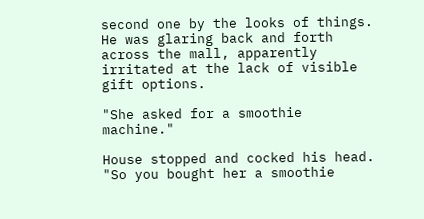second one by the looks of things. He was glaring back and forth across the mall, apparently irritated at the lack of visible gift options.

"She asked for a smoothie machine."

House stopped and cocked his head. "So you bought her a smoothie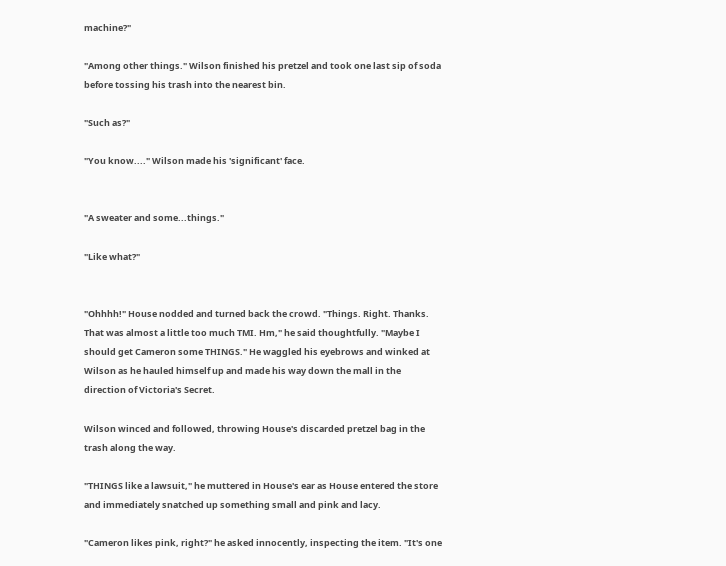machine?"

"Among other things." Wilson finished his pretzel and took one last sip of soda before tossing his trash into the nearest bin.

"Such as?"

"You know...." Wilson made his 'significant' face.


"A sweater and some...things."

"Like what?"


"Ohhhh!" House nodded and turned back the crowd. "Things. Right. Thanks. That was almost a little too much TMI. Hm," he said thoughtfully. "Maybe I should get Cameron some THINGS." He waggled his eyebrows and winked at Wilson as he hauled himself up and made his way down the mall in the direction of Victoria's Secret.

Wilson winced and followed, throwing House's discarded pretzel bag in the trash along the way.

"THINGS like a lawsuit," he muttered in House's ear as House entered the store and immediately snatched up something small and pink and lacy.

"Cameron likes pink, right?" he asked innocently, inspecting the item. "It's one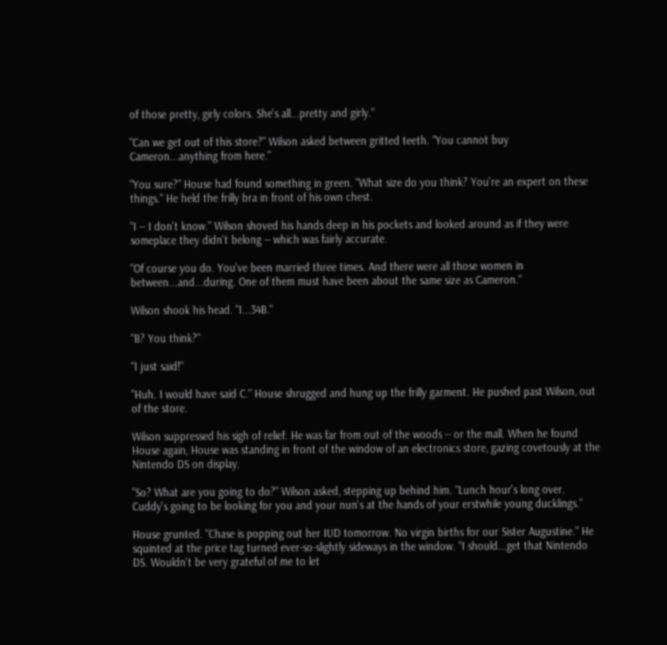of those pretty, girly colors. She's all...pretty and girly."

"Can we get out of this store?" Wilson asked between gritted teeth. "You cannot buy Cameron...anything from here."

"You sure?" House had found something in green. "What size do you think? You're an expert on these things." He held the frilly bra in front of his own chest.

"I -- I don't know." Wilson shoved his hands deep in his pockets and looked around as if they were someplace they didn't belong -- which was fairly accurate.

"Of course you do. You've been married three times. And there were all those women in between...and...during. One of them must have been about the same size as Cameron."

Wilson shook his head. "I...34B."

"B? You think?"

"I just said!"

"Huh. I would have said C." House shrugged and hung up the frilly garment. He pushed past Wilson, out of the store.

Wilson suppressed his sigh of relief. He was far from out of the woods -- or the mall. When he found House again, House was standing in front of the window of an electronics store, gazing covetously at the Nintendo DS on display.

"So? What are you going to do?" Wilson asked, stepping up behind him. "Lunch hour's long over. Cuddy's going to be looking for you and your nun's at the hands of your erstwhile young ducklings."

House grunted. "Chase is popping out her IUD tomorrow. No virgin births for our Sister Augustine." He squinted at the price tag turned ever-so-slightly sideways in the window. "I should...get that Nintendo DS. Wouldn't be very grateful of me to let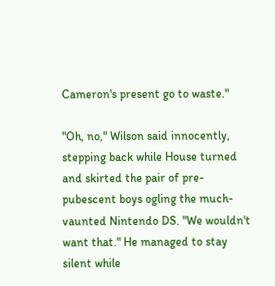Cameron's present go to waste."

"Oh, no," Wilson said innocently, stepping back while House turned and skirted the pair of pre-pubescent boys ogling the much-vaunted Nintendo DS. "We wouldn't want that." He managed to stay silent while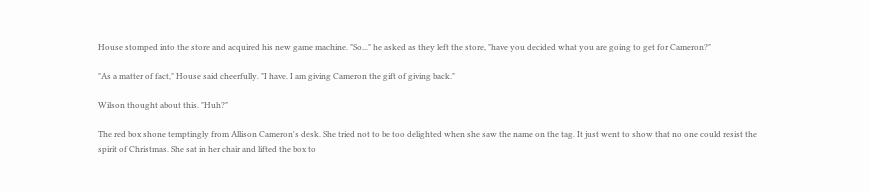House stomped into the store and acquired his new game machine. "So..." he asked as they left the store, "have you decided what you are going to get for Cameron?"

"As a matter of fact," House said cheerfully. "I have. I am giving Cameron the gift of giving back."

Wilson thought about this. "Huh?"

The red box shone temptingly from Allison Cameron's desk. She tried not to be too delighted when she saw the name on the tag. It just went to show that no one could resist the spirit of Christmas. She sat in her chair and lifted the box to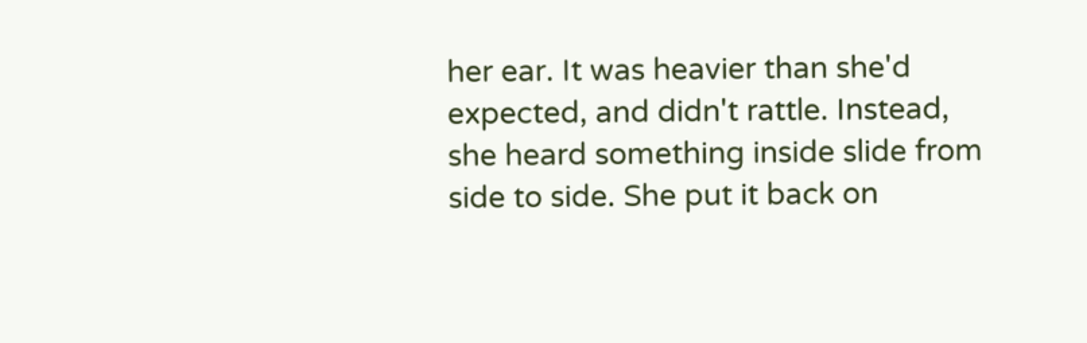her ear. It was heavier than she'd expected, and didn't rattle. Instead, she heard something inside slide from side to side. She put it back on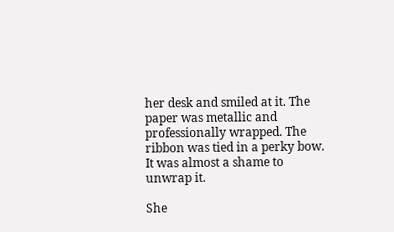her desk and smiled at it. The paper was metallic and professionally wrapped. The ribbon was tied in a perky bow. It was almost a shame to unwrap it.

She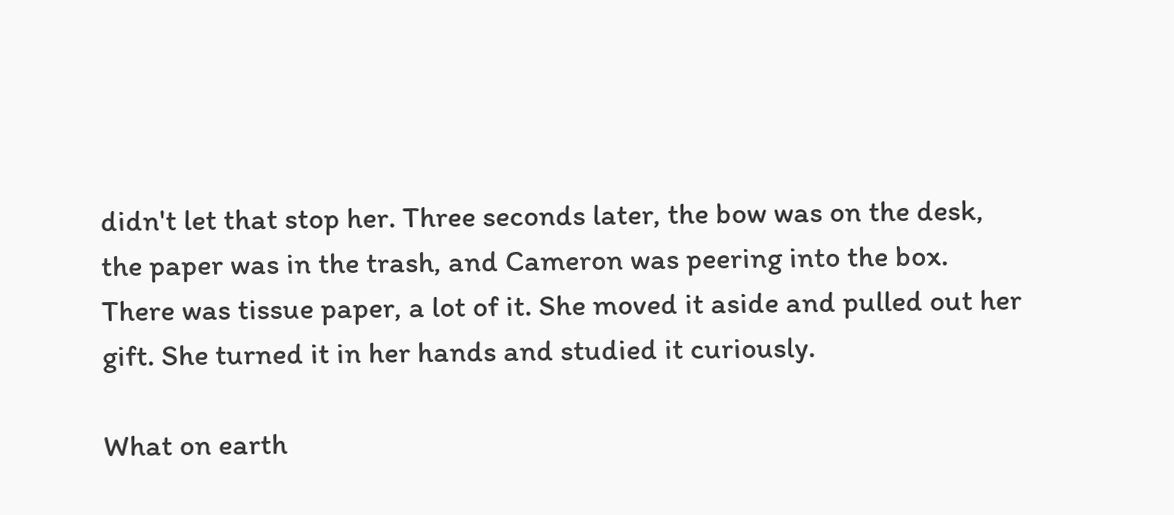didn't let that stop her. Three seconds later, the bow was on the desk, the paper was in the trash, and Cameron was peering into the box. There was tissue paper, a lot of it. She moved it aside and pulled out her gift. She turned it in her hands and studied it curiously.

What on earth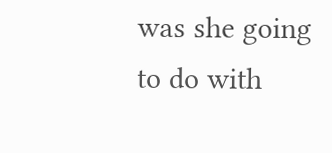was she going to do with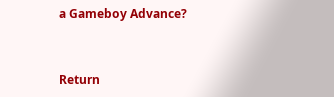a Gameboy Advance?


Return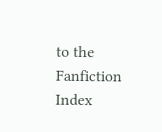to the Fanfiction Index